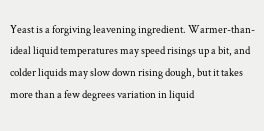Yeast is a forgiving leavening ingredient. Warmer-than-ideal liquid temperatures may speed risings up a bit, and colder liquids may slow down rising dough, but it takes more than a few degrees variation in liquid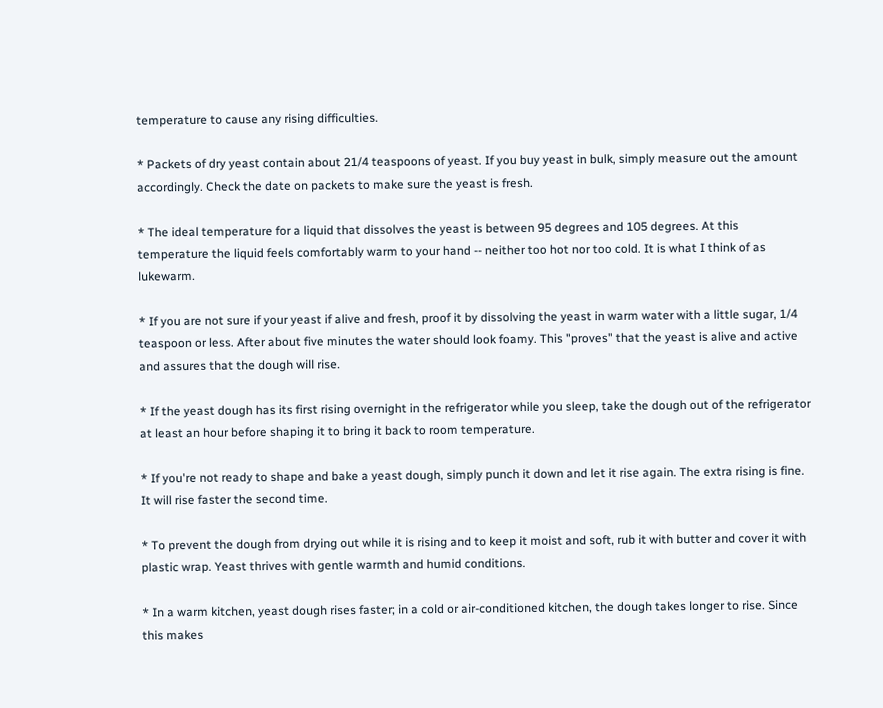temperature to cause any rising difficulties.

* Packets of dry yeast contain about 21/4 teaspoons of yeast. If you buy yeast in bulk, simply measure out the amount accordingly. Check the date on packets to make sure the yeast is fresh.

* The ideal temperature for a liquid that dissolves the yeast is between 95 degrees and 105 degrees. At this temperature the liquid feels comfortably warm to your hand -- neither too hot nor too cold. It is what I think of as lukewarm.

* If you are not sure if your yeast if alive and fresh, proof it by dissolving the yeast in warm water with a little sugar, 1/4 teaspoon or less. After about five minutes the water should look foamy. This "proves" that the yeast is alive and active and assures that the dough will rise.

* If the yeast dough has its first rising overnight in the refrigerator while you sleep, take the dough out of the refrigerator at least an hour before shaping it to bring it back to room temperature.

* If you're not ready to shape and bake a yeast dough, simply punch it down and let it rise again. The extra rising is fine. It will rise faster the second time.

* To prevent the dough from drying out while it is rising and to keep it moist and soft, rub it with butter and cover it with plastic wrap. Yeast thrives with gentle warmth and humid conditions.

* In a warm kitchen, yeast dough rises faster; in a cold or air-conditioned kitchen, the dough takes longer to rise. Since this makes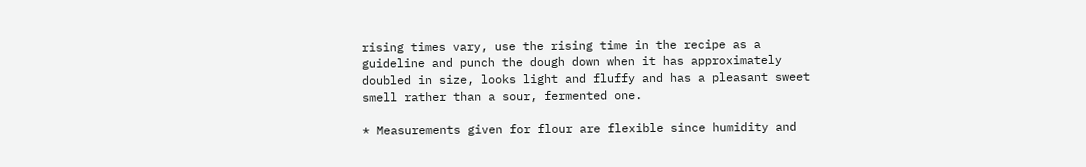rising times vary, use the rising time in the recipe as a guideline and punch the dough down when it has approximately doubled in size, looks light and fluffy and has a pleasant sweet smell rather than a sour, fermented one.

* Measurements given for flour are flexible since humidity and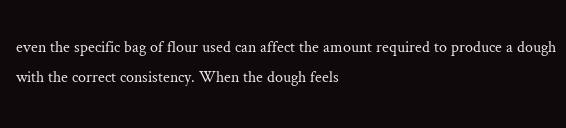even the specific bag of flour used can affect the amount required to produce a dough with the correct consistency. When the dough feels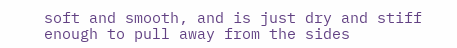soft and smooth, and is just dry and stiff enough to pull away from the sides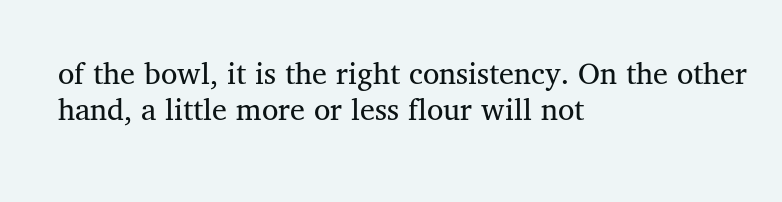of the bowl, it is the right consistency. On the other hand, a little more or less flour will not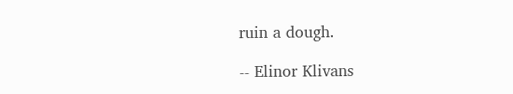ruin a dough.

-- Elinor Klivans